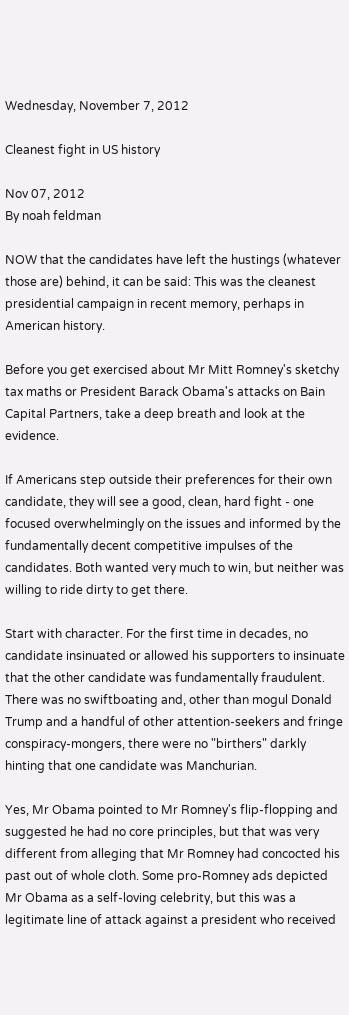Wednesday, November 7, 2012

Cleanest fight in US history

Nov 07, 2012
By noah feldman

NOW that the candidates have left the hustings (whatever those are) behind, it can be said: This was the cleanest presidential campaign in recent memory, perhaps in American history.

Before you get exercised about Mr Mitt Romney's sketchy tax maths or President Barack Obama's attacks on Bain Capital Partners, take a deep breath and look at the evidence.

If Americans step outside their preferences for their own candidate, they will see a good, clean, hard fight - one focused overwhelmingly on the issues and informed by the fundamentally decent competitive impulses of the candidates. Both wanted very much to win, but neither was willing to ride dirty to get there.

Start with character. For the first time in decades, no candidate insinuated or allowed his supporters to insinuate that the other candidate was fundamentally fraudulent. There was no swiftboating and, other than mogul Donald Trump and a handful of other attention-seekers and fringe conspiracy-mongers, there were no "birthers" darkly hinting that one candidate was Manchurian.

Yes, Mr Obama pointed to Mr Romney's flip-flopping and suggested he had no core principles, but that was very different from alleging that Mr Romney had concocted his past out of whole cloth. Some pro-Romney ads depicted Mr Obama as a self-loving celebrity, but this was a legitimate line of attack against a president who received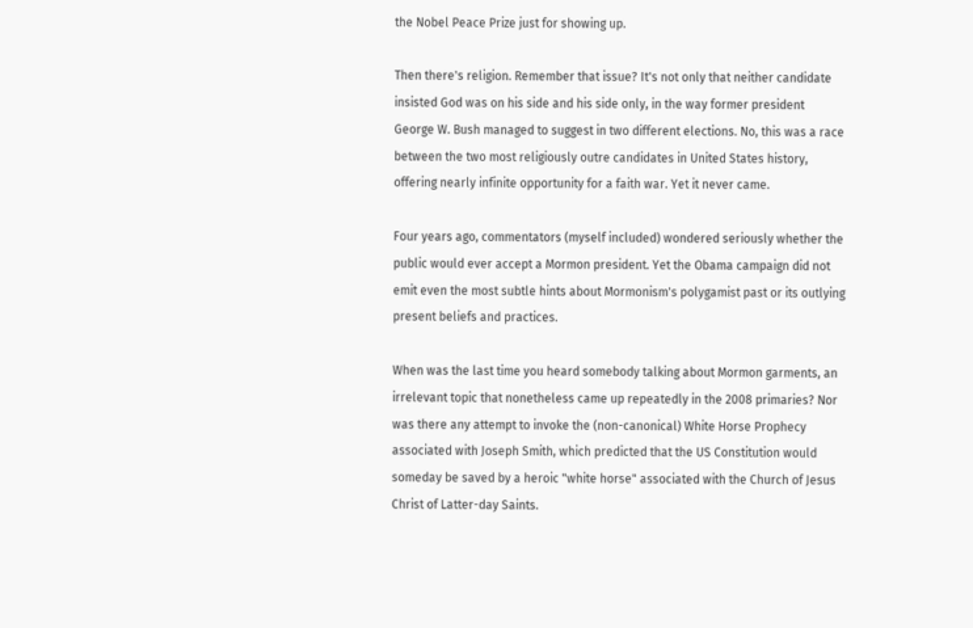the Nobel Peace Prize just for showing up.

Then there's religion. Remember that issue? It's not only that neither candidate insisted God was on his side and his side only, in the way former president George W. Bush managed to suggest in two different elections. No, this was a race between the two most religiously outre candidates in United States history, offering nearly infinite opportunity for a faith war. Yet it never came.

Four years ago, commentators (myself included) wondered seriously whether the public would ever accept a Mormon president. Yet the Obama campaign did not emit even the most subtle hints about Mormonism's polygamist past or its outlying present beliefs and practices.

When was the last time you heard somebody talking about Mormon garments, an irrelevant topic that nonetheless came up repeatedly in the 2008 primaries? Nor was there any attempt to invoke the (non-canonical) White Horse Prophecy associated with Joseph Smith, which predicted that the US Constitution would someday be saved by a heroic "white horse" associated with the Church of Jesus Christ of Latter-day Saints.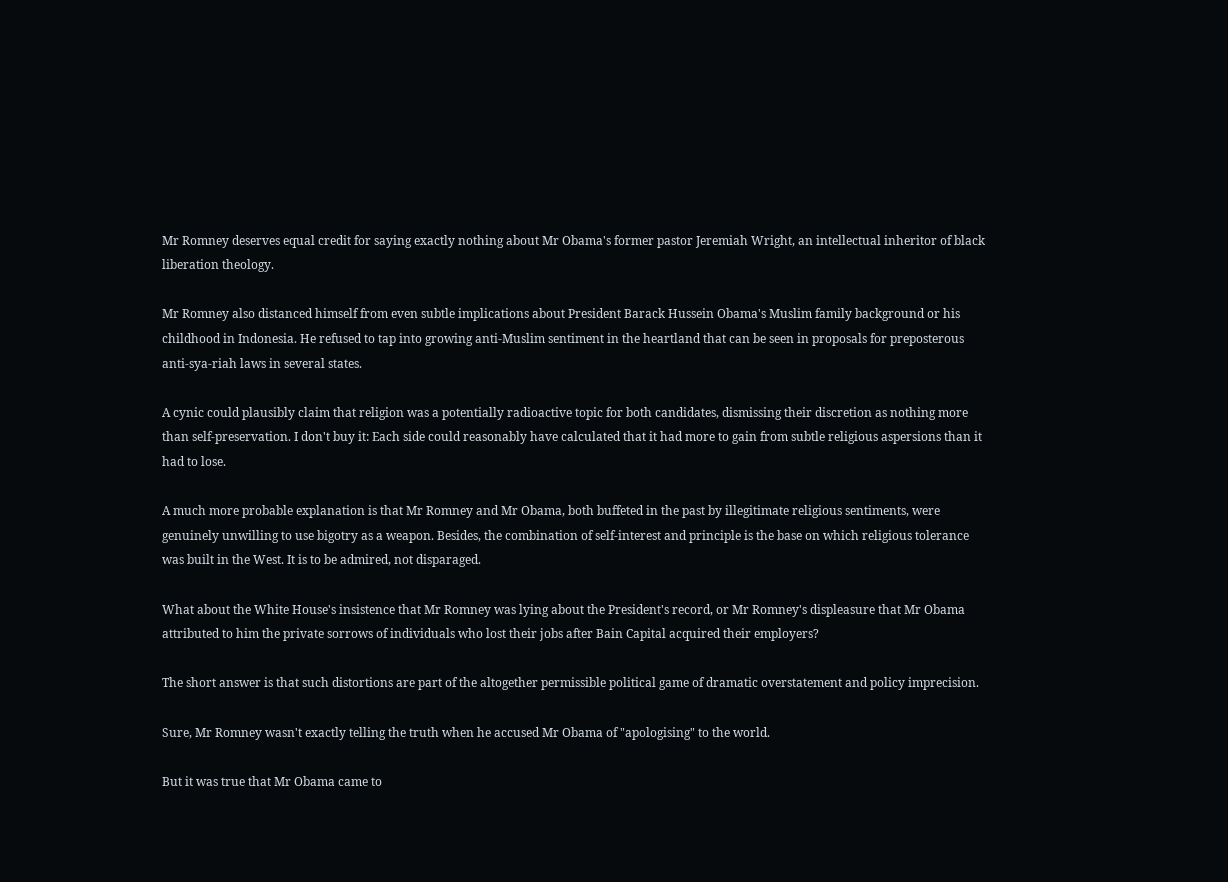Mr Romney deserves equal credit for saying exactly nothing about Mr Obama's former pastor Jeremiah Wright, an intellectual inheritor of black liberation theology.

Mr Romney also distanced himself from even subtle implications about President Barack Hussein Obama's Muslim family background or his childhood in Indonesia. He refused to tap into growing anti-Muslim sentiment in the heartland that can be seen in proposals for preposterous anti-sya-riah laws in several states.

A cynic could plausibly claim that religion was a potentially radioactive topic for both candidates, dismissing their discretion as nothing more than self-preservation. I don't buy it: Each side could reasonably have calculated that it had more to gain from subtle religious aspersions than it had to lose.

A much more probable explanation is that Mr Romney and Mr Obama, both buffeted in the past by illegitimate religious sentiments, were genuinely unwilling to use bigotry as a weapon. Besides, the combination of self-interest and principle is the base on which religious tolerance was built in the West. It is to be admired, not disparaged.

What about the White House's insistence that Mr Romney was lying about the President's record, or Mr Romney's displeasure that Mr Obama attributed to him the private sorrows of individuals who lost their jobs after Bain Capital acquired their employers?

The short answer is that such distortions are part of the altogether permissible political game of dramatic overstatement and policy imprecision.

Sure, Mr Romney wasn't exactly telling the truth when he accused Mr Obama of "apologising" to the world.

But it was true that Mr Obama came to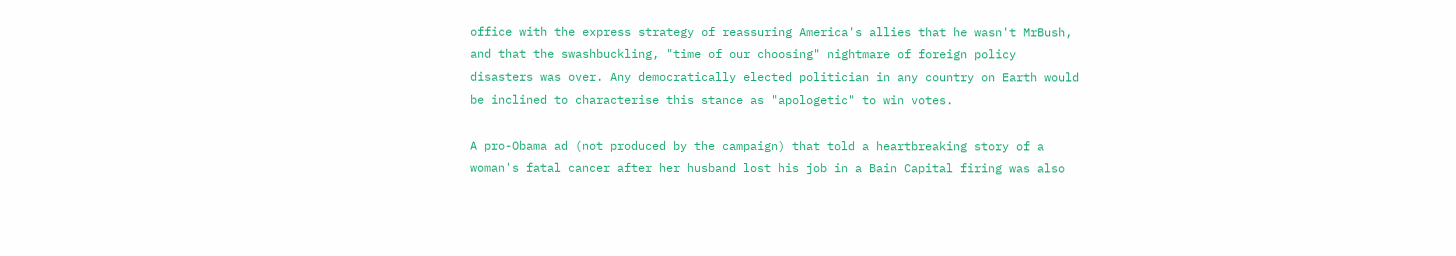office with the express strategy of reassuring America's allies that he wasn't MrBush, and that the swashbuckling, "time of our choosing" nightmare of foreign policy disasters was over. Any democratically elected politician in any country on Earth would be inclined to characterise this stance as "apologetic" to win votes.

A pro-Obama ad (not produced by the campaign) that told a heartbreaking story of a woman's fatal cancer after her husband lost his job in a Bain Capital firing was also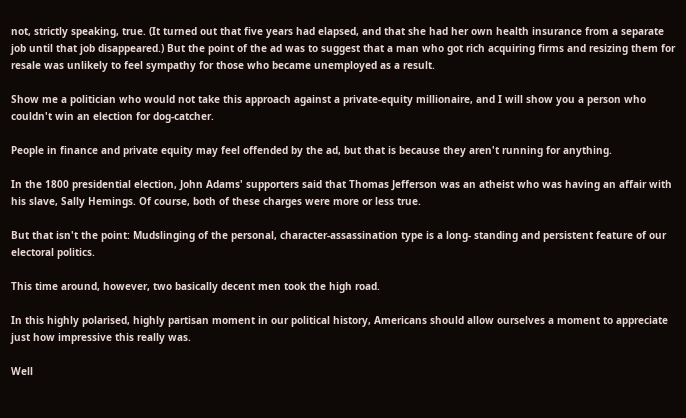not, strictly speaking, true. (It turned out that five years had elapsed, and that she had her own health insurance from a separate job until that job disappeared.) But the point of the ad was to suggest that a man who got rich acquiring firms and resizing them for resale was unlikely to feel sympathy for those who became unemployed as a result.

Show me a politician who would not take this approach against a private-equity millionaire, and I will show you a person who couldn't win an election for dog-catcher.

People in finance and private equity may feel offended by the ad, but that is because they aren't running for anything.

In the 1800 presidential election, John Adams' supporters said that Thomas Jefferson was an atheist who was having an affair with his slave, Sally Hemings. Of course, both of these charges were more or less true.

But that isn't the point: Mudslinging of the personal, character-assassination type is a long- standing and persistent feature of our electoral politics.

This time around, however, two basically decent men took the high road.

In this highly polarised, highly partisan moment in our political history, Americans should allow ourselves a moment to appreciate just how impressive this really was.

Well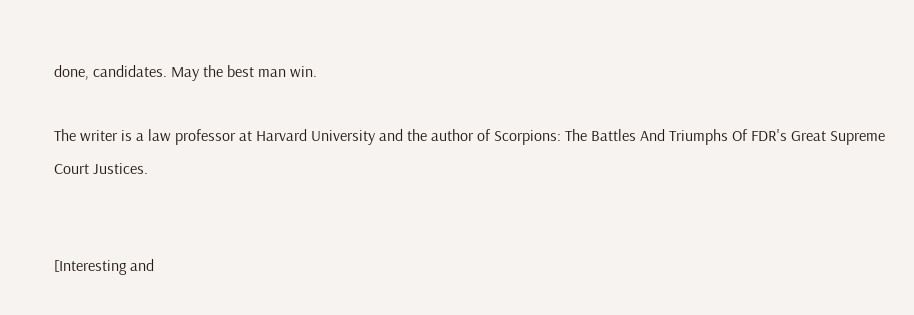done, candidates. May the best man win.

The writer is a law professor at Harvard University and the author of Scorpions: The Battles And Triumphs Of FDR's Great Supreme Court Justices.


[Interesting and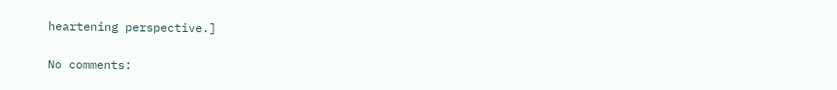heartening perspective.]

No comments: